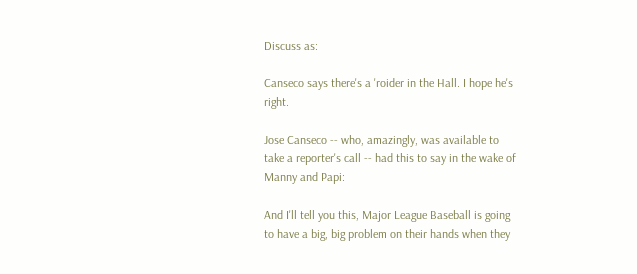Discuss as:

Canseco says there's a 'roider in the Hall. I hope he's right.

Jose Canseco -- who, amazingly, was available to take a reporter's call -- had this to say in the wake of Manny and Papi:

And I'll tell you this, Major League Baseball is going to have a big, big problem on their hands when they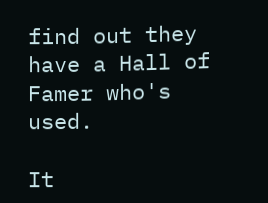find out they have a Hall of Famer who's used.

It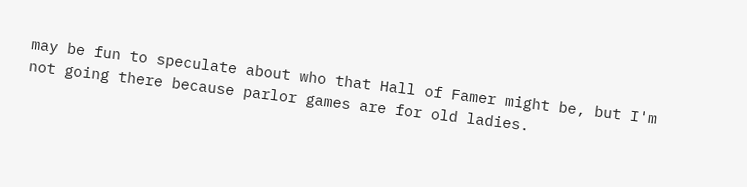may be fun to speculate about who that Hall of Famer might be, but I'm not going there because parlor games are for old ladies.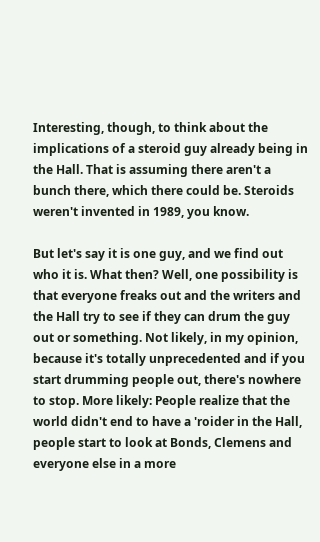Interesting, though, to think about the implications of a steroid guy already being in the Hall. That is assuming there aren't a bunch there, which there could be. Steroids weren't invented in 1989, you know.

But let's say it is one guy, and we find out who it is. What then? Well, one possibility is that everyone freaks out and the writers and the Hall try to see if they can drum the guy out or something. Not likely, in my opinion, because it's totally unprecedented and if you start drumming people out, there's nowhere to stop. More likely: People realize that the world didn't end to have a 'roider in the Hall, people start to look at Bonds, Clemens and everyone else in a more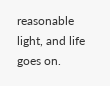reasonable light, and life goes on.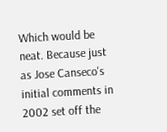Which would be neat. Because just as Jose Canseco's initial comments in 2002 set off the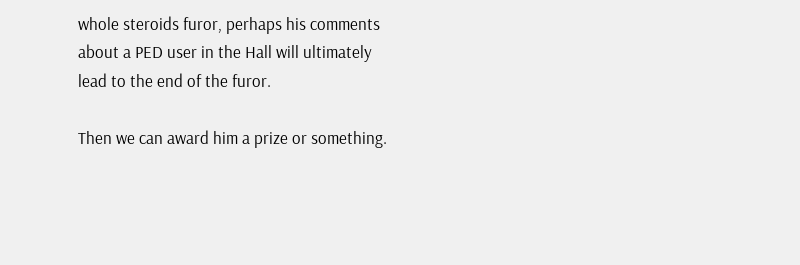whole steroids furor, perhaps his comments about a PED user in the Hall will ultimately lead to the end of the furor.

Then we can award him a prize or something.